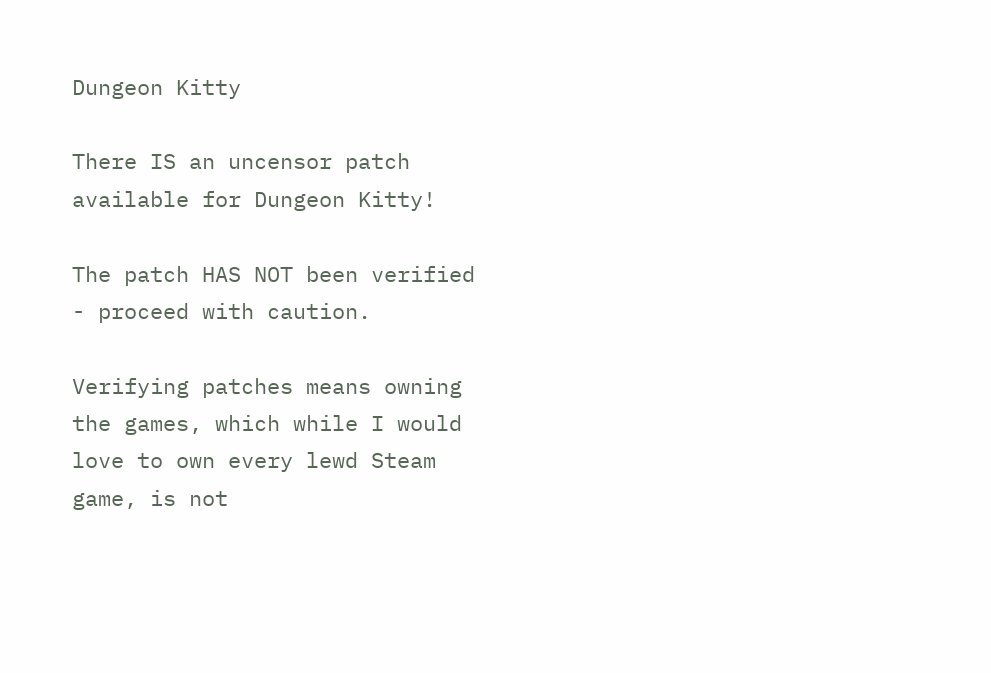Dungeon Kitty

There IS an uncensor patch available for Dungeon Kitty!

The patch HAS NOT been verified - proceed with caution.

Verifying patches means owning the games, which while I would love to own every lewd Steam game, is not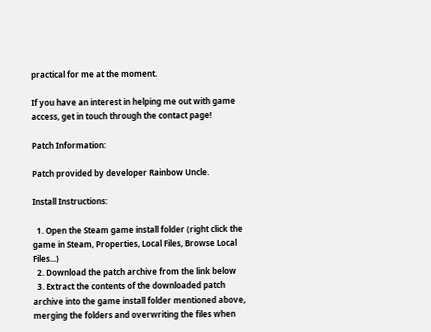practical for me at the moment.

If you have an interest in helping me out with game access, get in touch through the contact page!

Patch Information:

Patch provided by developer Rainbow Uncle.

Install Instructions:

  1. Open the Steam game install folder (right click the game in Steam, Properties, Local Files, Browse Local Files...)
  2. Download the patch archive from the link below
  3. Extract the contents of the downloaded patch archive into the game install folder mentioned above, merging the folders and overwriting the files when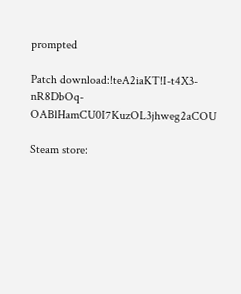prompted

Patch download:!teA2iaKT!I-t4X3-nR8DbOq-OABlHamCU0I7KuzOL3jhweg2aCOU

Steam store: